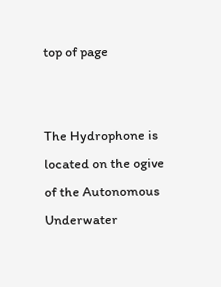top of page


The Hydrophone is located on the ogive of the Autonomous Underwater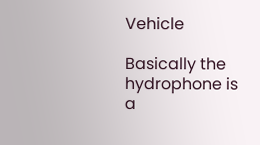Vehicle

Basically the hydrophone is a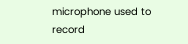microphone used to record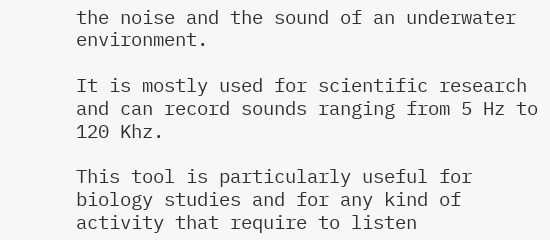the noise and the sound of an underwater environment.

It is mostly used for scientific research and can record sounds ranging from 5 Hz to 120 Khz.

This tool is particularly useful for biology studies and for any kind of activity that require to listen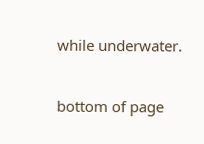while underwater.

bottom of page